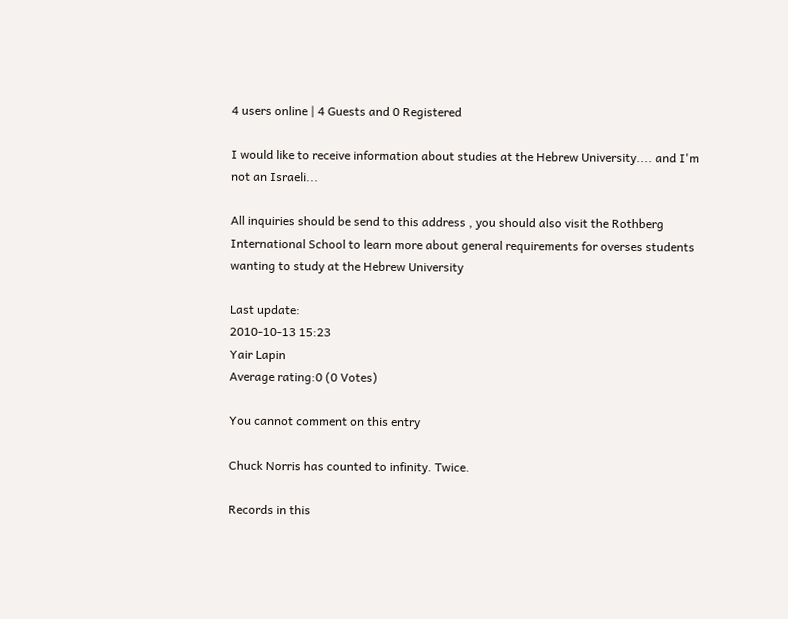4 users online | 4 Guests and 0 Registered

I would like to receive information about studies at the Hebrew University.... and I'm not an Israeli...

All inquiries should be send to this address , you should also visit the Rothberg International School to learn more about general requirements for overses students wanting to study at the Hebrew University

Last update:
2010-10-13 15:23
Yair Lapin
Average rating:0 (0 Votes)

You cannot comment on this entry

Chuck Norris has counted to infinity. Twice.

Records in this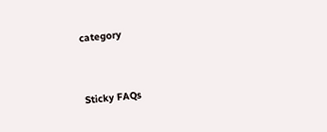category


Sticky FAQs